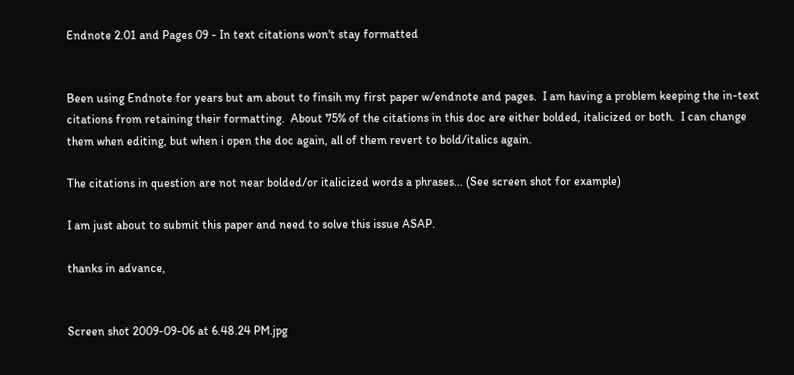Endnote 2.01 and Pages 09 - In text citations won't stay formatted


Been using Endnote for years but am about to finsih my first paper w/endnote and pages.  I am having a problem keeping the in-text citations from retaining their formatting.  About 75% of the citations in this doc are either bolded, italicized or both.  I can change them when editing, but when i open the doc again, all of them revert to bold/italics again.

The citations in question are not near bolded/or italicized words a phrases… (See screen shot for example)

I am just about to submit this paper and need to solve this issue ASAP.

thanks in advance,


Screen shot 2009-09-06 at 6.48.24 PM.jpg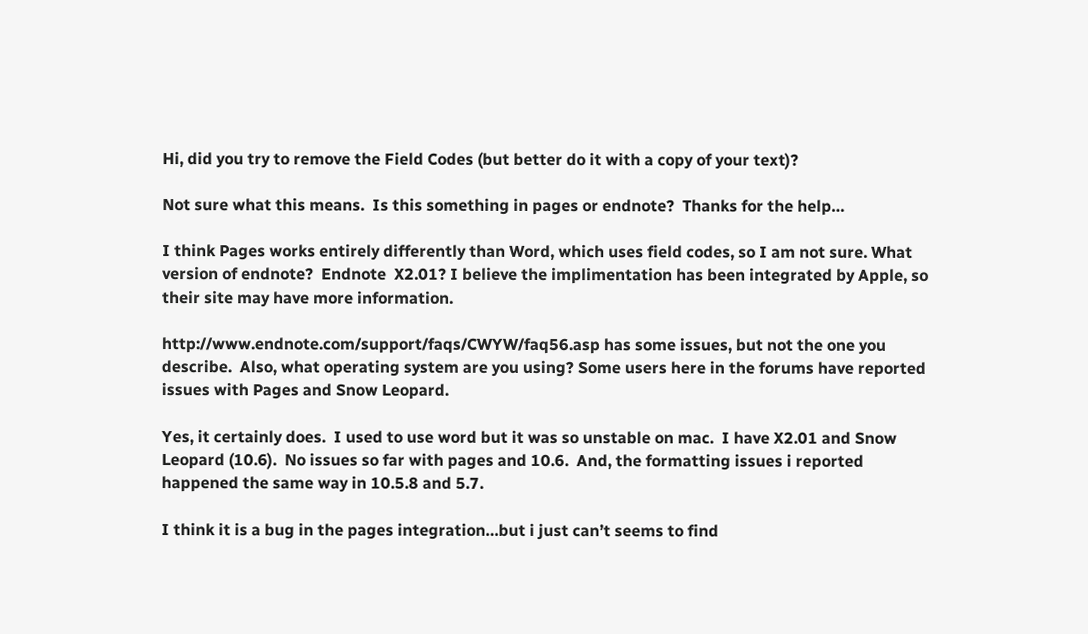Hi, did you try to remove the Field Codes (but better do it with a copy of your text)?

Not sure what this means.  Is this something in pages or endnote?  Thanks for the help…

I think Pages works entirely differently than Word, which uses field codes, so I am not sure. What version of endnote?  Endnote  X2.01? I believe the implimentation has been integrated by Apple, so their site may have more information.

http://www.endnote.com/support/faqs/CWYW/faq56.asp has some issues, but not the one you describe.  Also, what operating system are you using? Some users here in the forums have reported issues with Pages and Snow Leopard.

Yes, it certainly does.  I used to use word but it was so unstable on mac.  I have X2.01 and Snow Leopard (10.6).  No issues so far with pages and 10.6.  And, the formatting issues i reported happened the same way in 10.5.8 and 5.7.

I think it is a bug in the pages integration…but i just can’t seems to find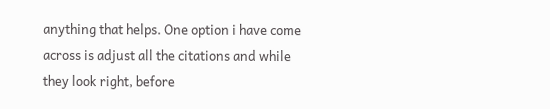anything that helps. One option i have come across is adjust all the citations and while they look right, before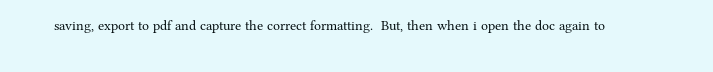saving, export to pdf and capture the correct formatting.  But, then when i open the doc again to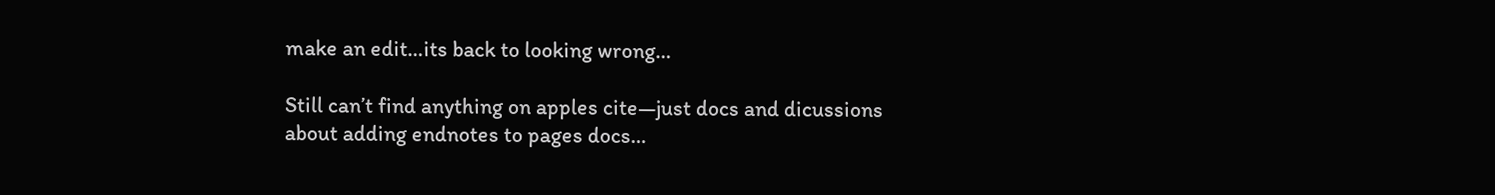make an edit…its back to looking wrong…

Still can’t find anything on apples cite—just docs and dicussions about adding endnotes to pages docs…